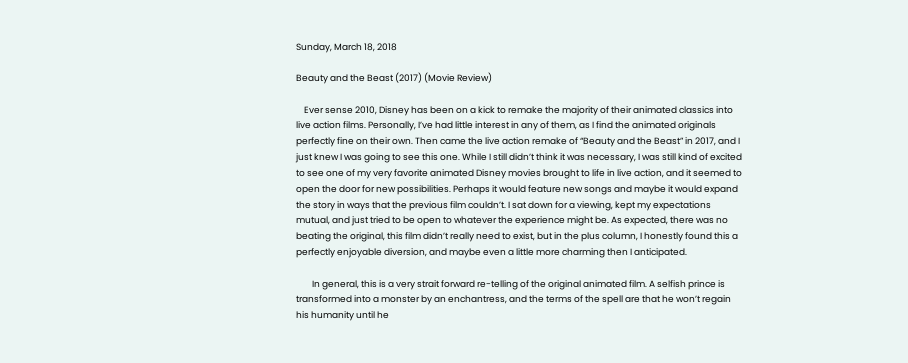Sunday, March 18, 2018

Beauty and the Beast (2017) (Movie Review)

    Ever sense 2010, Disney has been on a kick to remake the majority of their animated classics into live action films. Personally, I’ve had little interest in any of them, as I find the animated originals perfectly fine on their own. Then came the live action remake of “Beauty and the Beast” in 2017, and I just knew I was going to see this one. While I still didn’t think it was necessary, I was still kind of excited to see one of my very favorite animated Disney movies brought to life in live action, and it seemed to open the door for new possibilities. Perhaps it would feature new songs and maybe it would expand the story in ways that the previous film couldn’t. I sat down for a viewing, kept my expectations mutual, and just tried to be open to whatever the experience might be. As expected, there was no beating the original, this film didn’t really need to exist, but in the plus column, I honestly found this a perfectly enjoyable diversion, and maybe even a little more charming then I anticipated.

        In general, this is a very strait forward re-telling of the original animated film. A selfish prince is transformed into a monster by an enchantress, and the terms of the spell are that he won’t regain his humanity until he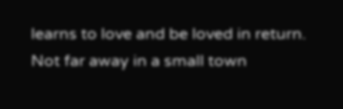learns to love and be loved in return. Not far away in a small town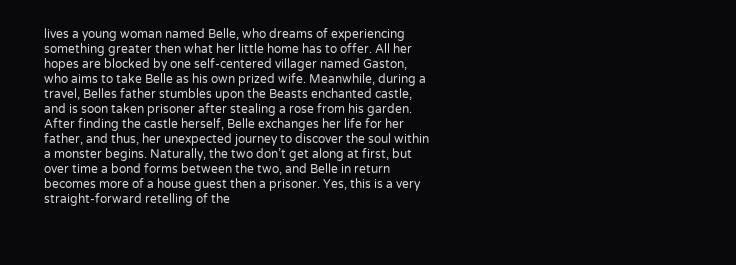lives a young woman named Belle, who dreams of experiencing something greater then what her little home has to offer. All her hopes are blocked by one self-centered villager named Gaston, who aims to take Belle as his own prized wife. Meanwhile, during a travel, Belles father stumbles upon the Beasts enchanted castle, and is soon taken prisoner after stealing a rose from his garden. After finding the castle herself, Belle exchanges her life for her father, and thus, her unexpected journey to discover the soul within a monster begins. Naturally, the two don’t get along at first, but over time a bond forms between the two, and Belle in return becomes more of a house guest then a prisoner. Yes, this is a very straight-forward retelling of the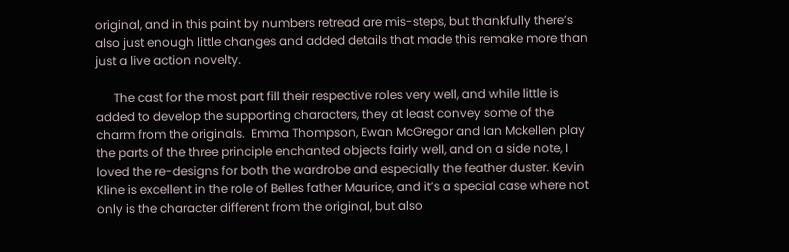original, and in this paint by numbers retread are mis-steps, but thankfully there’s also just enough little changes and added details that made this remake more than just a live action novelty.

      The cast for the most part fill their respective roles very well, and while little is added to develop the supporting characters, they at least convey some of the charm from the originals.  Emma Thompson, Ewan McGregor and Ian Mckellen play the parts of the three principle enchanted objects fairly well, and on a side note, I loved the re-designs for both the wardrobe and especially the feather duster. Kevin Kline is excellent in the role of Belles father Maurice, and it’s a special case where not only is the character different from the original, but also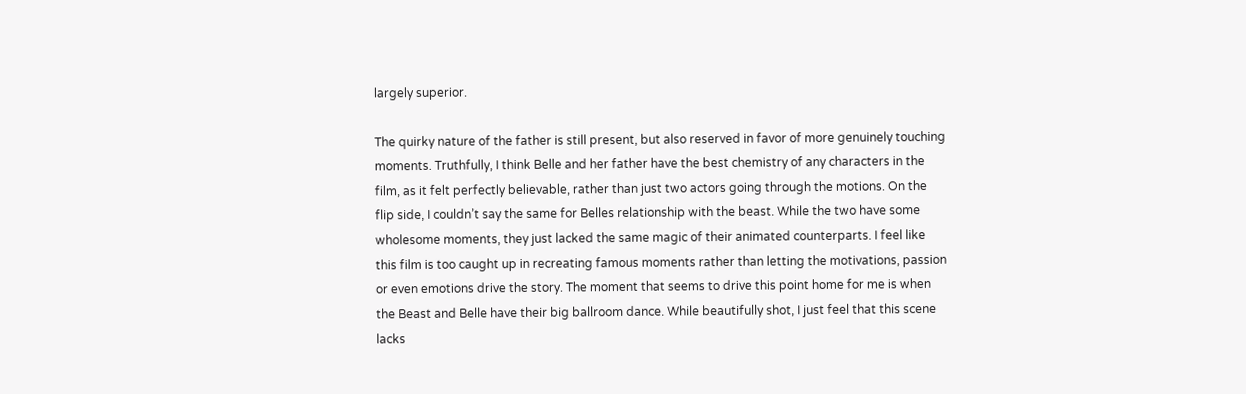largely superior.

The quirky nature of the father is still present, but also reserved in favor of more genuinely touching moments. Truthfully, I think Belle and her father have the best chemistry of any characters in the film, as it felt perfectly believable, rather than just two actors going through the motions. On the flip side, I couldn’t say the same for Belles relationship with the beast. While the two have some wholesome moments, they just lacked the same magic of their animated counterparts. I feel like this film is too caught up in recreating famous moments rather than letting the motivations, passion or even emotions drive the story. The moment that seems to drive this point home for me is when the Beast and Belle have their big ballroom dance. While beautifully shot, I just feel that this scene lacks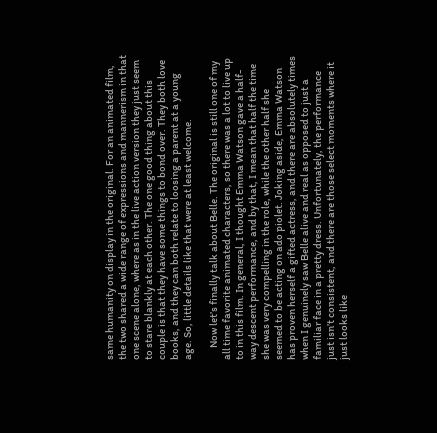same humanity on display in the original. For an animated film, the two shared a wide range of expressions and mannerism in that one scene alone, where as in the live action version they just seem to stare blankly at each other. The one good thing about this couple is that they have some things to bond over. They both love books, and they can both relate to loosing a parent at a young age. So, little details like that were at least welcome.

      Now let’s finally talk about Belle. The original is still one of my all time favorite animated characters, so there was a lot to live up to in this film. In general, I thought Emma Watson gave a half-way descent performance, and by that, I mean that half the time she was very compelling in the role, while the other half she seemed to be acting on ado piolet. Joking aside, Emma Watson has proven herself a gifted actress, and there are absolutely times when I genuinely saw Belle alive and real as opposed to just a familiar face in a pretty dress. Unfortunately, the performance just isn’t consistent, and there are those select moments where it just looks like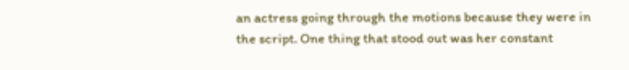an actress going through the motions because they were in the script. One thing that stood out was her constant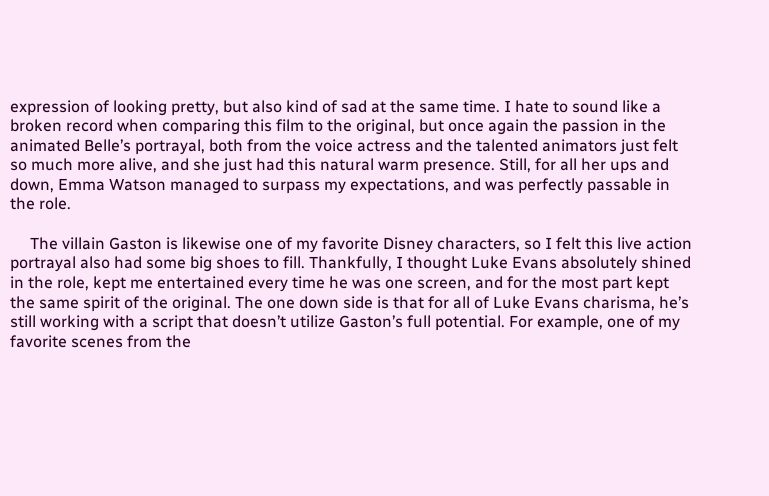expression of looking pretty, but also kind of sad at the same time. I hate to sound like a broken record when comparing this film to the original, but once again the passion in the animated Belle’s portrayal, both from the voice actress and the talented animators just felt so much more alive, and she just had this natural warm presence. Still, for all her ups and down, Emma Watson managed to surpass my expectations, and was perfectly passable in the role.

     The villain Gaston is likewise one of my favorite Disney characters, so I felt this live action portrayal also had some big shoes to fill. Thankfully, I thought Luke Evans absolutely shined in the role, kept me entertained every time he was one screen, and for the most part kept the same spirit of the original. The one down side is that for all of Luke Evans charisma, he’s still working with a script that doesn’t utilize Gaston’s full potential. For example, one of my favorite scenes from the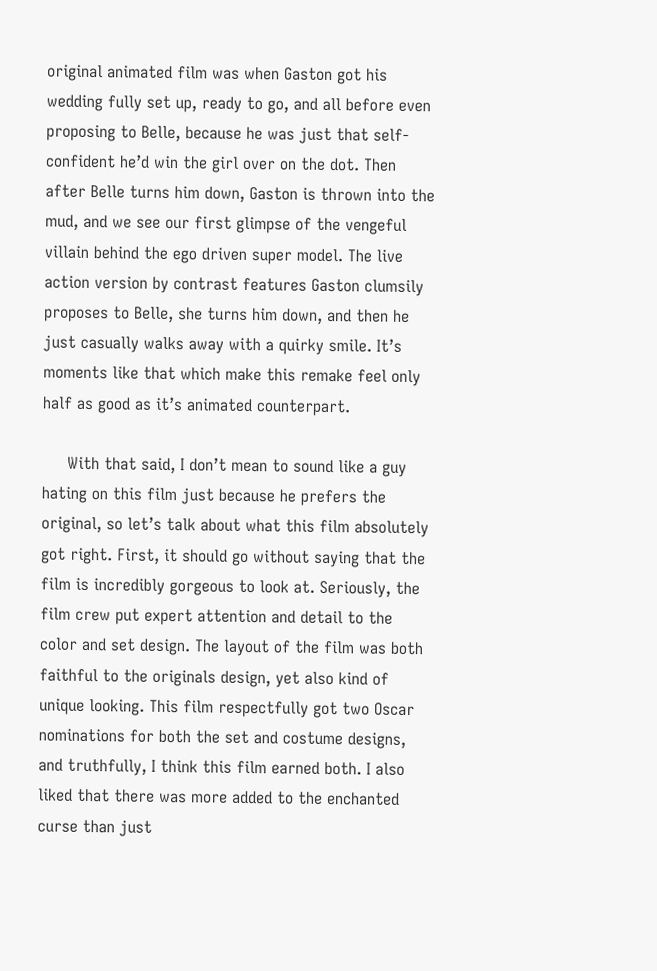original animated film was when Gaston got his wedding fully set up, ready to go, and all before even proposing to Belle, because he was just that self-confident he’d win the girl over on the dot. Then after Belle turns him down, Gaston is thrown into the mud, and we see our first glimpse of the vengeful villain behind the ego driven super model. The live action version by contrast features Gaston clumsily proposes to Belle, she turns him down, and then he just casually walks away with a quirky smile. It’s moments like that which make this remake feel only half as good as it’s animated counterpart.

     With that said, I don’t mean to sound like a guy hating on this film just because he prefers the original, so let’s talk about what this film absolutely got right. First, it should go without saying that the film is incredibly gorgeous to look at. Seriously, the film crew put expert attention and detail to the color and set design. The layout of the film was both faithful to the originals design, yet also kind of unique looking. This film respectfully got two Oscar nominations for both the set and costume designs, and truthfully, I think this film earned both. I also liked that there was more added to the enchanted curse than just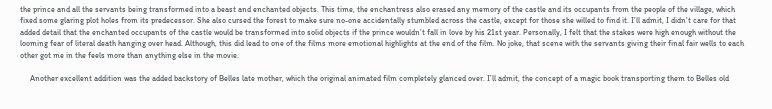the prince and all the servants being transformed into a beast and enchanted objects. This time, the enchantress also erased any memory of the castle and its occupants from the people of the village, which fixed some glaring plot holes from its predecessor. She also cursed the forest to make sure no-one accidentally stumbled across the castle, except for those she willed to find it. I’ll admit, I didn’t care for that added detail that the enchanted occupants of the castle would be transformed into solid objects if the prince wouldn’t fall in love by his 21st year. Personally, I felt that the stakes were high enough without the looming fear of literal death hanging over head. Although, this did lead to one of the films more emotional highlights at the end of the film. No joke, that scene with the servants giving their final fair wells to each other got me in the feels more than anything else in the movie.

     Another excellent addition was the added backstory of Belles late mother, which the original animated film completely glanced over. I’ll admit, the concept of a magic book transporting them to Belles old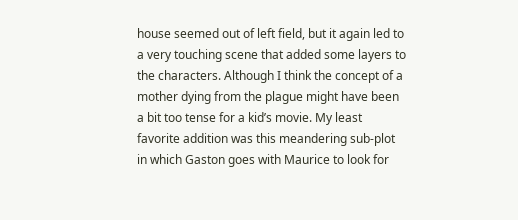house seemed out of left field, but it again led to a very touching scene that added some layers to the characters. Although I think the concept of a mother dying from the plague might have been a bit too tense for a kid’s movie. My least favorite addition was this meandering sub-plot in which Gaston goes with Maurice to look for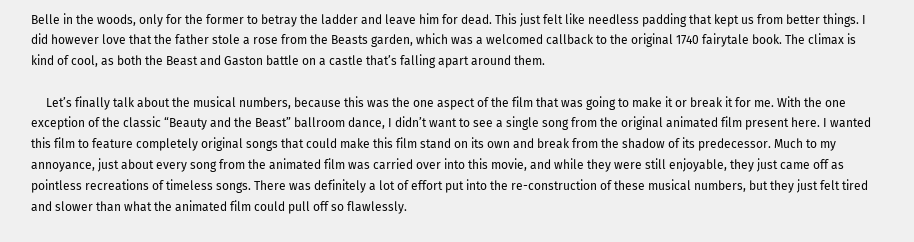Belle in the woods, only for the former to betray the ladder and leave him for dead. This just felt like needless padding that kept us from better things. I did however love that the father stole a rose from the Beasts garden, which was a welcomed callback to the original 1740 fairytale book. The climax is kind of cool, as both the Beast and Gaston battle on a castle that’s falling apart around them.

     Let’s finally talk about the musical numbers, because this was the one aspect of the film that was going to make it or break it for me. With the one exception of the classic “Beauty and the Beast” ballroom dance, I didn’t want to see a single song from the original animated film present here. I wanted this film to feature completely original songs that could make this film stand on its own and break from the shadow of its predecessor. Much to my annoyance, just about every song from the animated film was carried over into this movie, and while they were still enjoyable, they just came off as pointless recreations of timeless songs. There was definitely a lot of effort put into the re-construction of these musical numbers, but they just felt tired and slower than what the animated film could pull off so flawlessly.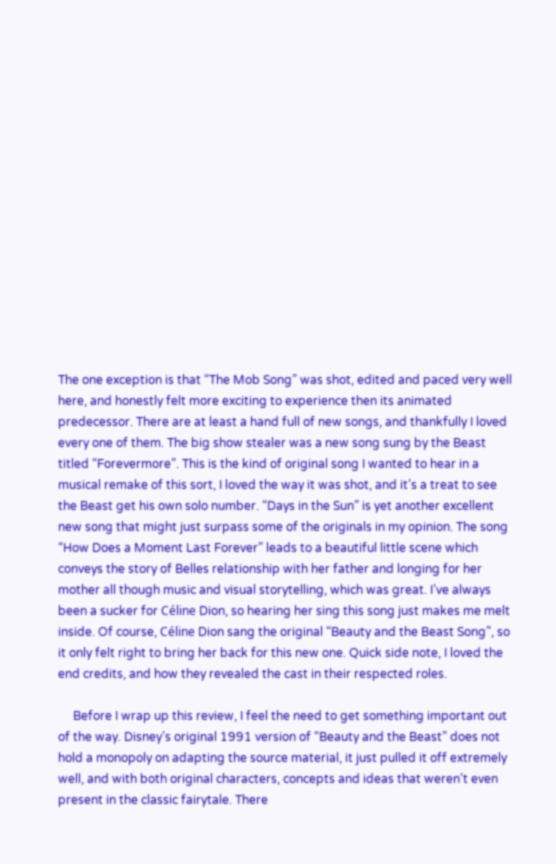The one exception is that “The Mob Song” was shot, edited and paced very well here, and honestly felt more exciting to experience then its animated predecessor. There are at least a hand full of new songs, and thankfully I loved every one of them. The big show stealer was a new song sung by the Beast titled “Forevermore”. This is the kind of original song I wanted to hear in a musical remake of this sort, I loved the way it was shot, and it’s a treat to see the Beast get his own solo number. “Days in the Sun” is yet another excellent new song that might just surpass some of the originals in my opinion. The song “How Does a Moment Last Forever” leads to a beautiful little scene which conveys the story of Belles relationship with her father and longing for her mother all though music and visual storytelling, which was great. I’ve always been a sucker for Céline Dion, so hearing her sing this song just makes me melt inside. Of course, Céline Dion sang the original “Beauty and the Beast Song”, so it only felt right to bring her back for this new one. Quick side note, I loved the end credits, and how they revealed the cast in their respected roles.

     Before I wrap up this review, I feel the need to get something important out of the way. Disney’s original 1991 version of “Beauty and the Beast” does not hold a monopoly on adapting the source material, it just pulled it off extremely well, and with both original characters, concepts and ideas that weren’t even present in the classic fairytale. There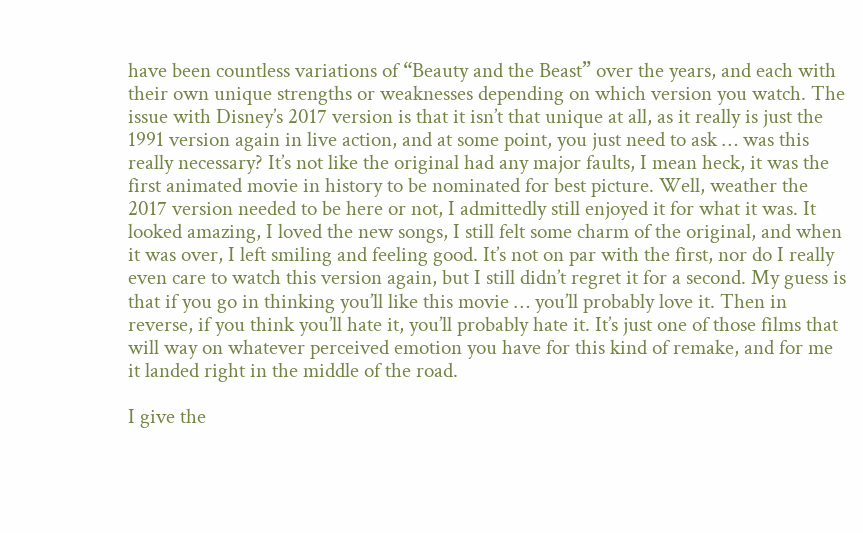have been countless variations of “Beauty and the Beast” over the years, and each with their own unique strengths or weaknesses depending on which version you watch. The issue with Disney’s 2017 version is that it isn’t that unique at all, as it really is just the 1991 version again in live action, and at some point, you just need to ask … was this really necessary? It’s not like the original had any major faults, I mean heck, it was the first animated movie in history to be nominated for best picture. Well, weather the 2017 version needed to be here or not, I admittedly still enjoyed it for what it was. It looked amazing, I loved the new songs, I still felt some charm of the original, and when it was over, I left smiling and feeling good. It’s not on par with the first, nor do I really even care to watch this version again, but I still didn’t regret it for a second. My guess is that if you go in thinking you’ll like this movie … you’ll probably love it. Then in reverse, if you think you’ll hate it, you’ll probably hate it. It’s just one of those films that will way on whatever perceived emotion you have for this kind of remake, and for me it landed right in the middle of the road.

I give the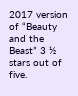2017 version of “Beauty and the Beast” 3 ½ stars out of five.